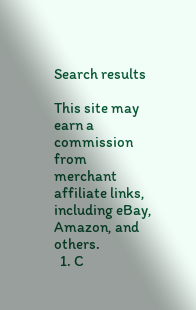Search results

This site may earn a commission from merchant affiliate links, including eBay, Amazon, and others.
  1. C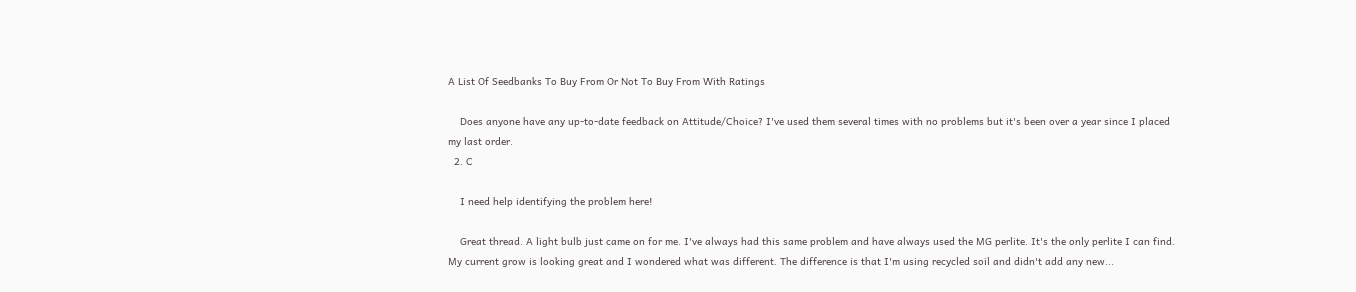A List Of Seedbanks To Buy From Or Not To Buy From With Ratings

    Does anyone have any up-to-date feedback on Attitude/Choice? I've used them several times with no problems but it's been over a year since I placed my last order.
  2. C

    I need help identifying the problem here!

    Great thread. A light bulb just came on for me. I've always had this same problem and have always used the MG perlite. It's the only perlite I can find. My current grow is looking great and I wondered what was different. The difference is that I'm using recycled soil and didn't add any new...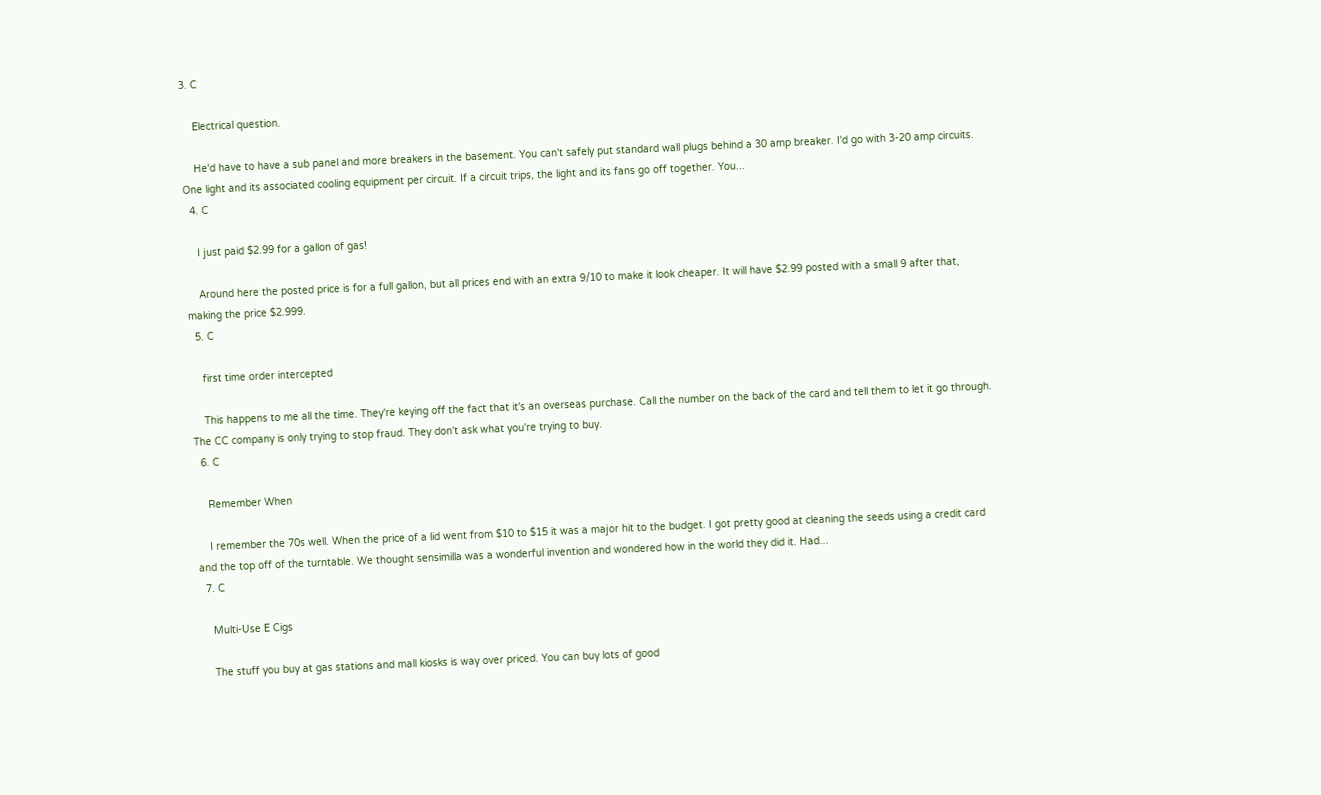3. C

    Electrical question.

    He'd have to have a sub panel and more breakers in the basement. You can't safely put standard wall plugs behind a 30 amp breaker. I'd go with 3-20 amp circuits. One light and its associated cooling equipment per circuit. If a circuit trips, the light and its fans go off together. You...
  4. C

    I just paid $2.99 for a gallon of gas!

    Around here the posted price is for a full gallon, but all prices end with an extra 9/10 to make it look cheaper. It will have $2.99 posted with a small 9 after that, making the price $2.999.
  5. C

    first time order intercepted

    This happens to me all the time. They're keying off the fact that it's an overseas purchase. Call the number on the back of the card and tell them to let it go through. The CC company is only trying to stop fraud. They don't ask what you're trying to buy.
  6. C

    Remember When

    I remember the 70s well. When the price of a lid went from $10 to $15 it was a major hit to the budget. I got pretty good at cleaning the seeds using a credit card and the top off of the turntable. We thought sensimilla was a wonderful invention and wondered how in the world they did it. Had...
  7. C

    Multi-Use E Cigs

    The stuff you buy at gas stations and mall kiosks is way over priced. You can buy lots of good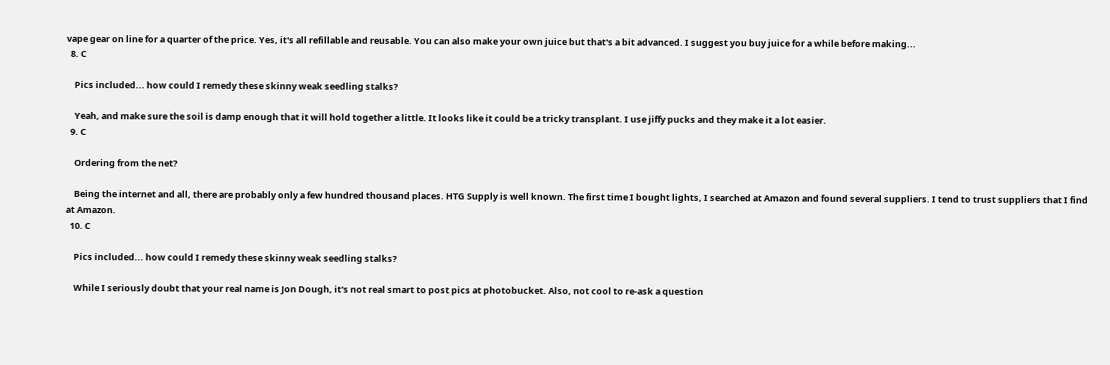vape gear on line for a quarter of the price. Yes, it's all refillable and reusable. You can also make your own juice but that's a bit advanced. I suggest you buy juice for a while before making...
  8. C

    Pics included... how could I remedy these skinny weak seedling stalks?

    Yeah, and make sure the soil is damp enough that it will hold together a little. It looks like it could be a tricky transplant. I use jiffy pucks and they make it a lot easier.
  9. C

    Ordering from the net?

    Being the internet and all, there are probably only a few hundred thousand places. HTG Supply is well known. The first time I bought lights, I searched at Amazon and found several suppliers. I tend to trust suppliers that I find at Amazon.
  10. C

    Pics included... how could I remedy these skinny weak seedling stalks?

    While I seriously doubt that your real name is Jon Dough, it's not real smart to post pics at photobucket. Also, not cool to re-ask a question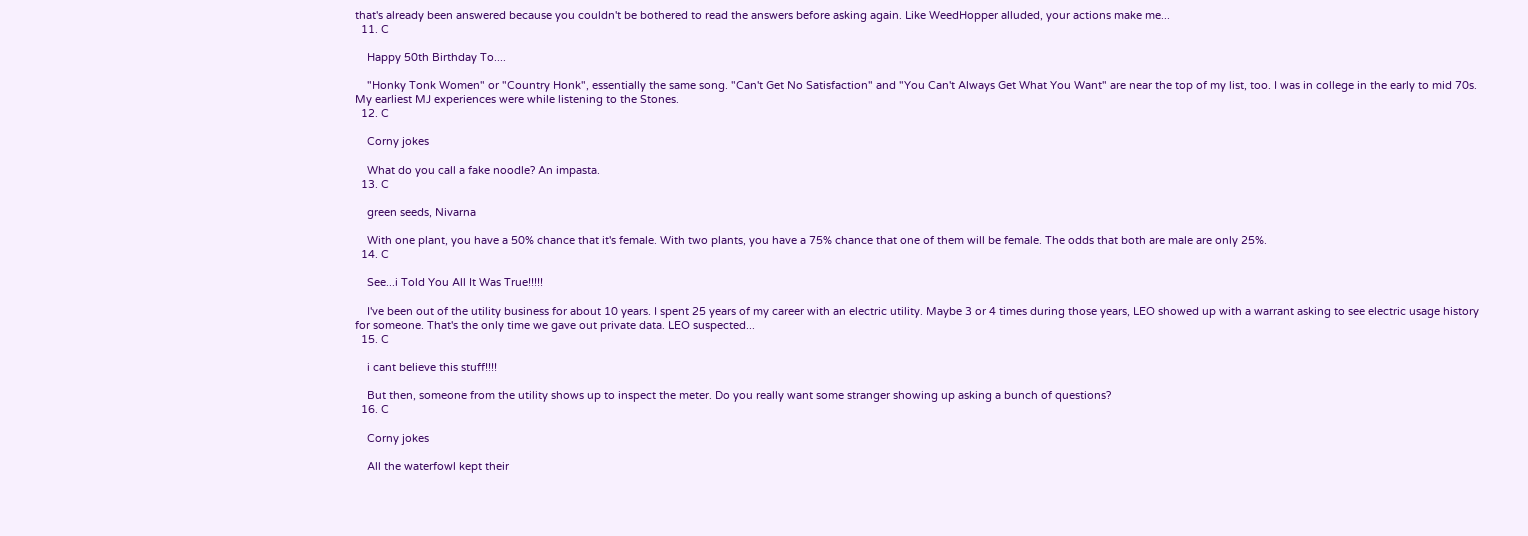that's already been answered because you couldn't be bothered to read the answers before asking again. Like WeedHopper alluded, your actions make me...
  11. C

    Happy 50th Birthday To....

    "Honky Tonk Women" or "Country Honk", essentially the same song. "Can't Get No Satisfaction" and "You Can't Always Get What You Want" are near the top of my list, too. I was in college in the early to mid 70s. My earliest MJ experiences were while listening to the Stones.
  12. C

    Corny jokes

    What do you call a fake noodle? An impasta.
  13. C

    green seeds, Nivarna

    With one plant, you have a 50% chance that it's female. With two plants, you have a 75% chance that one of them will be female. The odds that both are male are only 25%.
  14. C

    See...i Told You All It Was True!!!!!

    I've been out of the utility business for about 10 years. I spent 25 years of my career with an electric utility. Maybe 3 or 4 times during those years, LEO showed up with a warrant asking to see electric usage history for someone. That's the only time we gave out private data. LEO suspected...
  15. C

    i cant believe this stuff!!!!

    But then, someone from the utility shows up to inspect the meter. Do you really want some stranger showing up asking a bunch of questions?
  16. C

    Corny jokes

    All the waterfowl kept their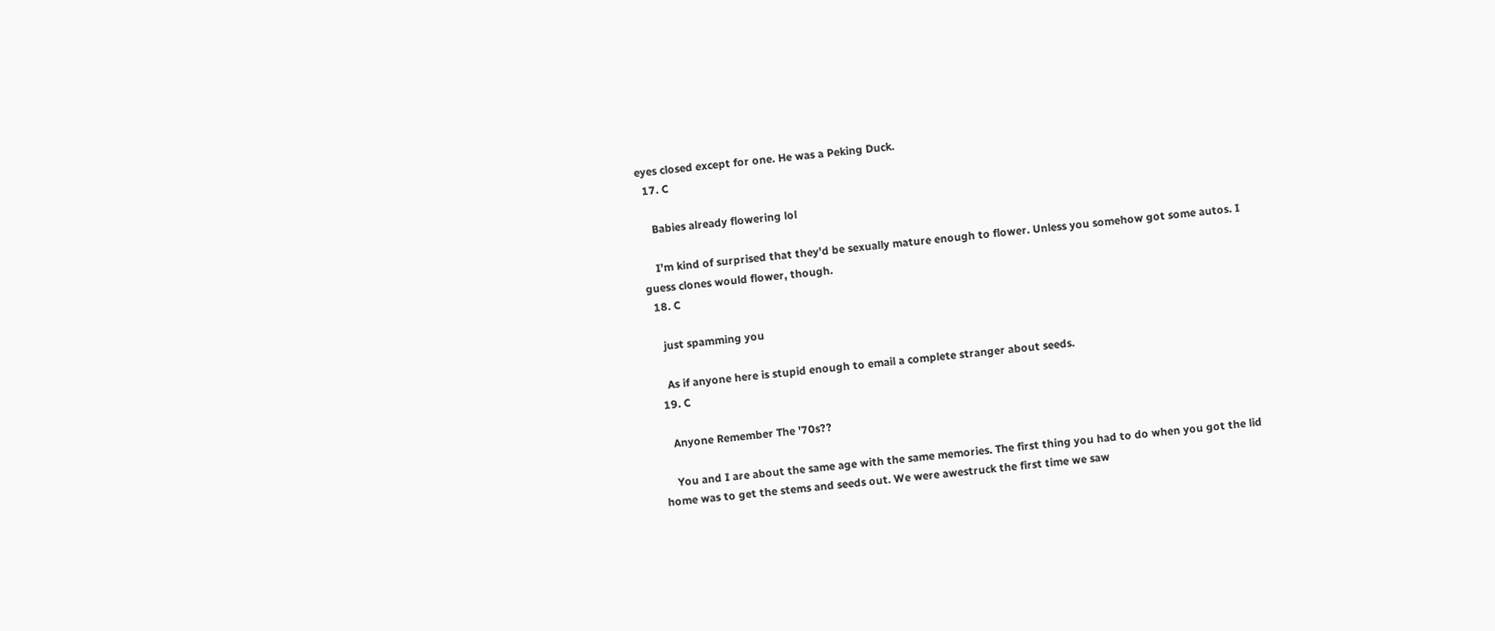eyes closed except for one. He was a Peking Duck.
  17. C

    Babies already flowering lol

    I'm kind of surprised that they'd be sexually mature enough to flower. Unless you somehow got some autos. I guess clones would flower, though.
  18. C

    just spamming you

    As if anyone here is stupid enough to email a complete stranger about seeds.
  19. C

    Anyone Remember The '70s??

    You and I are about the same age with the same memories. The first thing you had to do when you got the lid home was to get the stems and seeds out. We were awestruck the first time we saw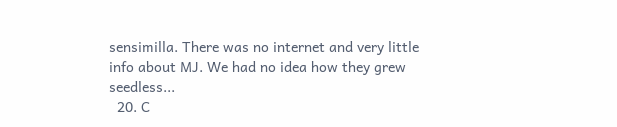sensimilla. There was no internet and very little info about MJ. We had no idea how they grew seedless...
  20. C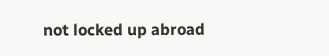not locked up abroad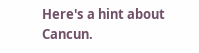Here's a hint about Cancun.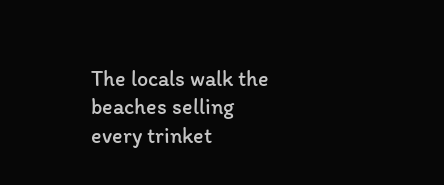The locals walk the beaches selling every trinket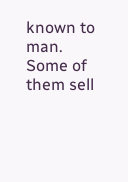known to man. Some of them sell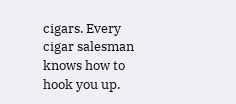cigars. Every cigar salesman knows how to hook you up.